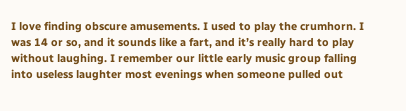I love finding obscure amusements. I used to play the crumhorn. I was 14 or so, and it sounds like a fart, and it’s really hard to play without laughing. I remember our little early music group falling into useless laughter most evenings when someone pulled out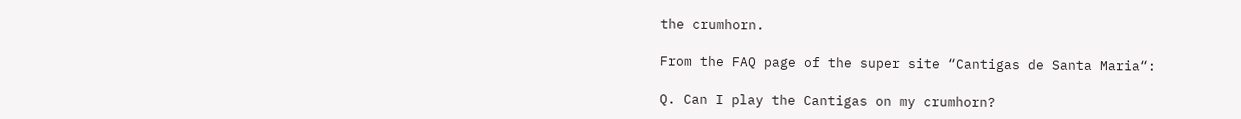the crumhorn.

From the FAQ page of the super site “Cantigas de Santa Maria“:

Q. Can I play the Cantigas on my crumhorn?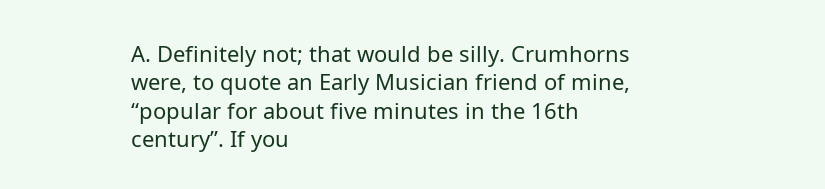A. Definitely not; that would be silly. Crumhorns were, to quote an Early Musician friend of mine, “popular for about five minutes in the 16th century”. If you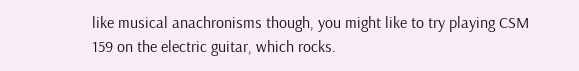like musical anachronisms though, you might like to try playing CSM 159 on the electric guitar, which rocks.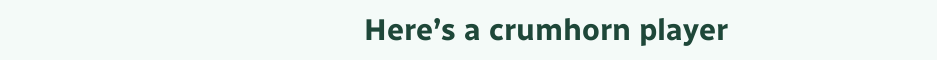Here’s a crumhorn player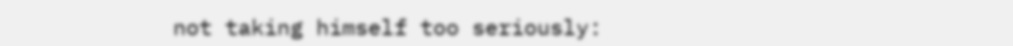not taking himself too seriously: